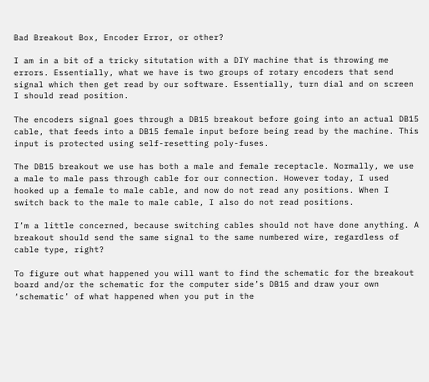Bad Breakout Box, Encoder Error, or other?

I am in a bit of a tricky situtation with a DIY machine that is throwing me errors. Essentially, what we have is two groups of rotary encoders that send signal which then get read by our software. Essentially, turn dial and on screen I should read position.

The encoders signal goes through a DB15 breakout before going into an actual DB15 cable, that feeds into a DB15 female input before being read by the machine. This input is protected using self-resetting poly-fuses.

The DB15 breakout we use has both a male and female receptacle. Normally, we use a male to male pass through cable for our connection. However today, I used hooked up a female to male cable, and now do not read any positions. When I switch back to the male to male cable, I also do not read positions.

I’m a little concerned, because switching cables should not have done anything. A breakout should send the same signal to the same numbered wire, regardless of cable type, right?

To figure out what happened you will want to find the schematic for the breakout board and/or the schematic for the computer side’s DB15 and draw your own ‘schematic’ of what happened when you put in the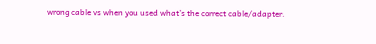wrong cable vs when you used what’s the correct cable/adapter.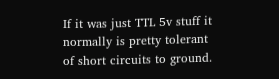If it was just TTL 5v stuff it normally is pretty tolerant of short circuits to ground.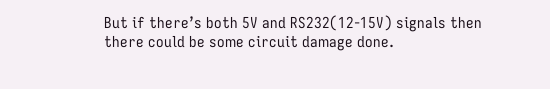But if there’s both 5V and RS232(12-15V) signals then there could be some circuit damage done.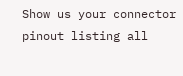Show us your connector pinout listing all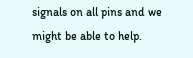signals on all pins and we might be able to help.